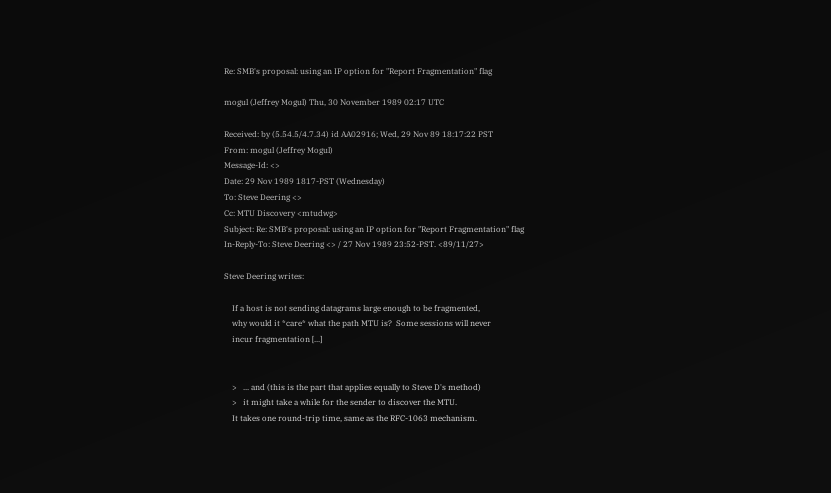Re: SMB's proposal: using an IP option for "Report Fragmentation" flag

mogul (Jeffrey Mogul) Thu, 30 November 1989 02:17 UTC

Received: by (5.54.5/4.7.34) id AA02916; Wed, 29 Nov 89 18:17:22 PST
From: mogul (Jeffrey Mogul)
Message-Id: <>
Date: 29 Nov 1989 1817-PST (Wednesday)
To: Steve Deering <>
Cc: MTU Discovery <mtudwg>
Subject: Re: SMB's proposal: using an IP option for "Report Fragmentation" flag
In-Reply-To: Steve Deering <> / 27 Nov 1989 23:52-PST. <89/11/27>

Steve Deering writes:

    If a host is not sending datagrams large enough to be fragmented,
    why would it *care* what the path MTU is?  Some sessions will never
    incur fragmentation [...]


    >   ... and (this is the part that applies equally to Steve D's method)
    >   it might take a while for the sender to discover the MTU.
    It takes one round-trip time, same as the RFC-1063 mechanism.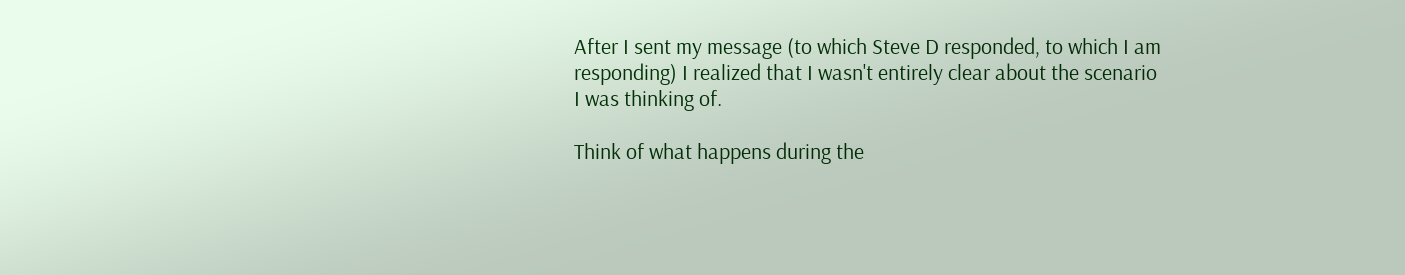After I sent my message (to which Steve D responded, to which I am
responding) I realized that I wasn't entirely clear about the scenario
I was thinking of.

Think of what happens during the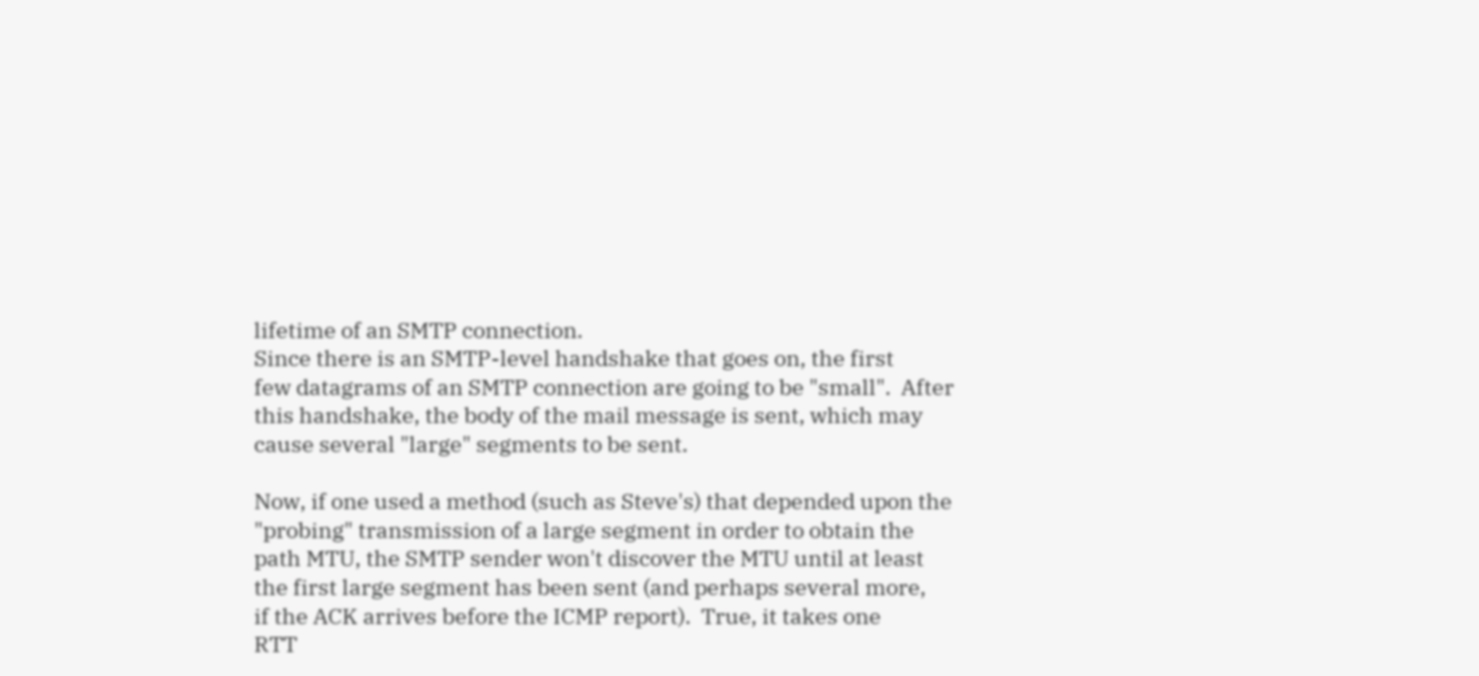lifetime of an SMTP connection.
Since there is an SMTP-level handshake that goes on, the first
few datagrams of an SMTP connection are going to be "small".  After
this handshake, the body of the mail message is sent, which may
cause several "large" segments to be sent.

Now, if one used a method (such as Steve's) that depended upon the
"probing" transmission of a large segment in order to obtain the
path MTU, the SMTP sender won't discover the MTU until at least
the first large segment has been sent (and perhaps several more,
if the ACK arrives before the ICMP report).  True, it takes one
RTT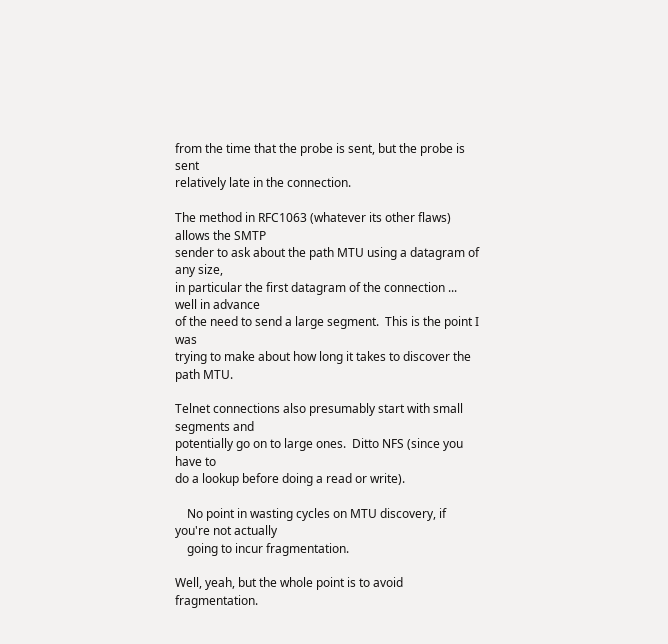from the time that the probe is sent, but the probe is sent
relatively late in the connection.

The method in RFC1063 (whatever its other flaws) allows the SMTP
sender to ask about the path MTU using a datagram of any size,
in particular the first datagram of the connection ... well in advance
of the need to send a large segment.  This is the point I was
trying to make about how long it takes to discover the path MTU.

Telnet connections also presumably start with small segments and
potentially go on to large ones.  Ditto NFS (since you have to
do a lookup before doing a read or write).

    No point in wasting cycles on MTU discovery, if you're not actually
    going to incur fragmentation.

Well, yeah, but the whole point is to avoid fragmentation.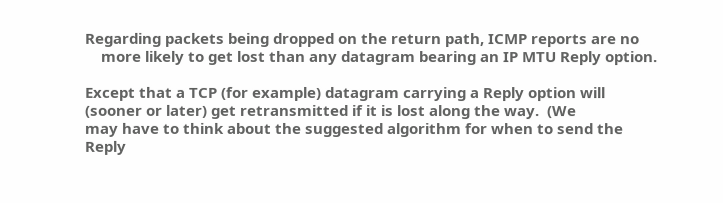Regarding packets being dropped on the return path, ICMP reports are no
    more likely to get lost than any datagram bearing an IP MTU Reply option.

Except that a TCP (for example) datagram carrying a Reply option will
(sooner or later) get retransmitted if it is lost along the way.  (We
may have to think about the suggested algorithm for when to send the
Reply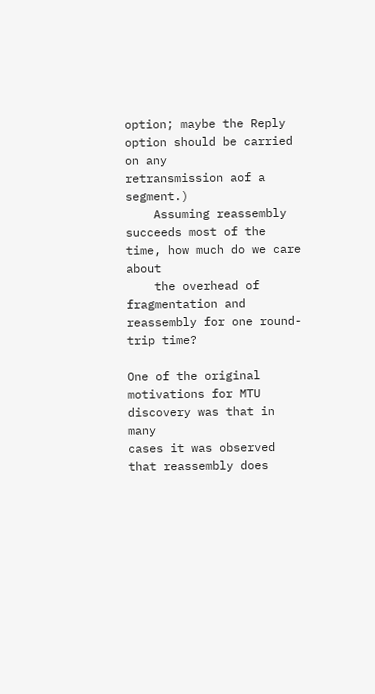option; maybe the Reply option should be carried on any
retransmission aof a segment.)
    Assuming reassembly succeeds most of the time, how much do we care about
    the overhead of fragmentation and reassembly for one round-trip time?

One of the original motivations for MTU discovery was that in many
cases it was observed that reassembly does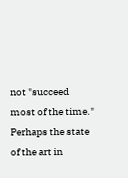not "succeed most of the time."
Perhaps the state of the art in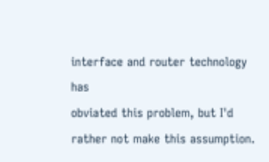interface and router technology has
obviated this problem, but I'd rather not make this assumption.